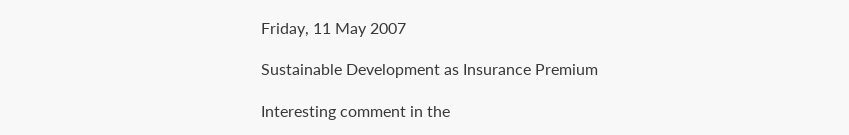Friday, 11 May 2007

Sustainable Development as Insurance Premium

Interesting comment in the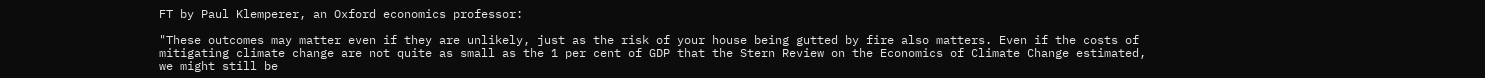FT by Paul Klemperer, an Oxford economics professor:

"These outcomes may matter even if they are unlikely, just as the risk of your house being gutted by fire also matters. Even if the costs of mitigating climate change are not quite as small as the 1 per cent of GDP that the Stern Review on the Economics of Climate Change estimated, we might still be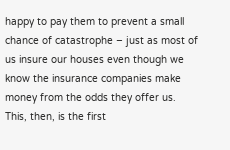happy to pay them to prevent a small chance of catastrophe – just as most of us insure our houses even though we know the insurance companies make money from the odds they offer us. This, then, is the first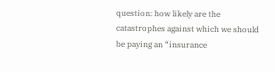question: how likely are the catastrophes against which we should be paying an “insurance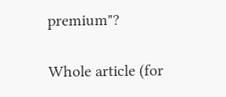premium"?

Whole article (for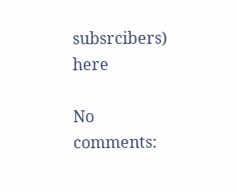subsrcibers) here

No comments: